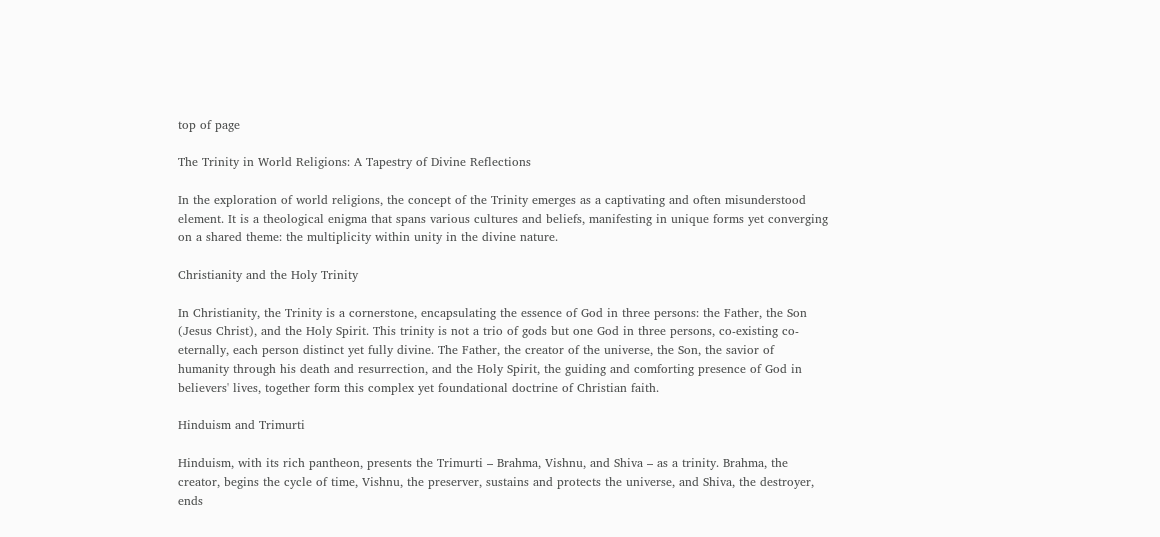top of page

The Trinity in World Religions: A Tapestry of Divine Reflections

In the exploration of world religions, the concept of the Trinity emerges as a captivating and often misunderstood element. It is a theological enigma that spans various cultures and beliefs, manifesting in unique forms yet converging on a shared theme: the multiplicity within unity in the divine nature.

Christianity and the Holy Trinity

In Christianity, the Trinity is a cornerstone, encapsulating the essence of God in three persons: the Father, the Son (Jesus Christ), and the Holy Spirit. This trinity is not a trio of gods but one God in three persons, co-existing co-eternally, each person distinct yet fully divine. The Father, the creator of the universe, the Son, the savior of humanity through his death and resurrection, and the Holy Spirit, the guiding and comforting presence of God in believers' lives, together form this complex yet foundational doctrine of Christian faith.

Hinduism and Trimurti

Hinduism, with its rich pantheon, presents the Trimurti – Brahma, Vishnu, and Shiva – as a trinity. Brahma, the creator, begins the cycle of time, Vishnu, the preserver, sustains and protects the universe, and Shiva, the destroyer, ends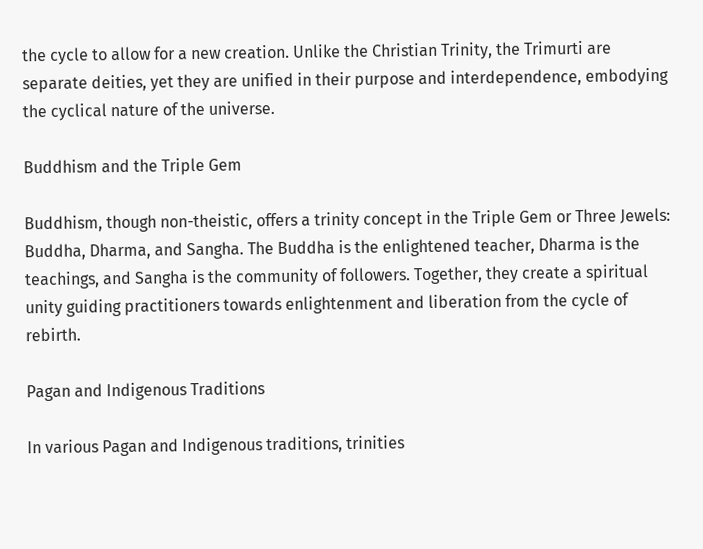the cycle to allow for a new creation. Unlike the Christian Trinity, the Trimurti are separate deities, yet they are unified in their purpose and interdependence, embodying the cyclical nature of the universe.

Buddhism and the Triple Gem

Buddhism, though non-theistic, offers a trinity concept in the Triple Gem or Three Jewels: Buddha, Dharma, and Sangha. The Buddha is the enlightened teacher, Dharma is the teachings, and Sangha is the community of followers. Together, they create a spiritual unity guiding practitioners towards enlightenment and liberation from the cycle of rebirth.

Pagan and Indigenous Traditions

In various Pagan and Indigenous traditions, trinities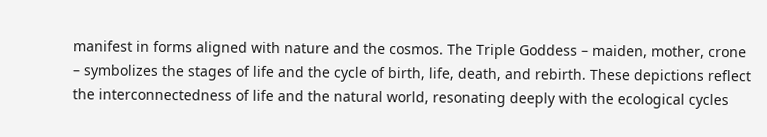manifest in forms aligned with nature and the cosmos. The Triple Goddess – maiden, mother, crone – symbolizes the stages of life and the cycle of birth, life, death, and rebirth. These depictions reflect the interconnectedness of life and the natural world, resonating deeply with the ecological cycles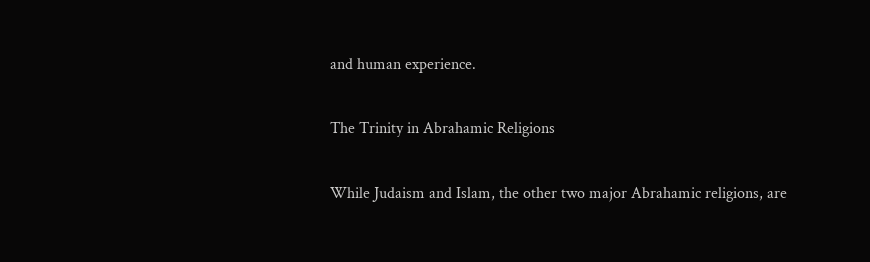and human experience.

The Trinity in Abrahamic Religions

While Judaism and Islam, the other two major Abrahamic religions, are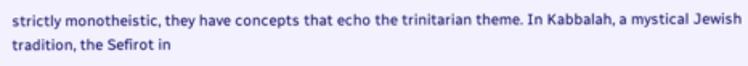strictly monotheistic, they have concepts that echo the trinitarian theme. In Kabbalah, a mystical Jewish tradition, the Sefirot in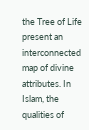the Tree of Life present an interconnected map of divine attributes. In Islam, the qualities of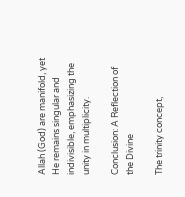Allah (God) are manifold, yet He remains singular and indivisible, emphasizing the unity in multiplicity.

Conclusion: A Reflection of the Divine

The trinity concept,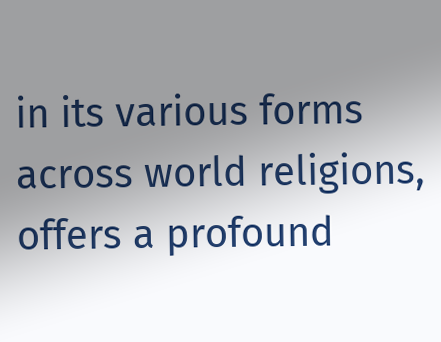in its various forms across world religions, offers a profound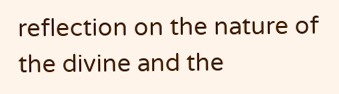reflection on the nature of the divine and the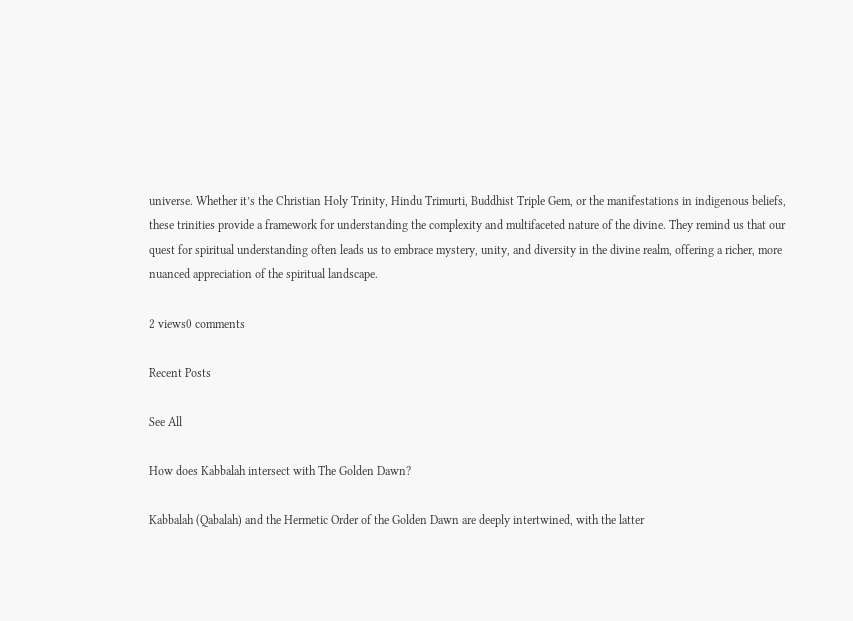universe. Whether it’s the Christian Holy Trinity, Hindu Trimurti, Buddhist Triple Gem, or the manifestations in indigenous beliefs, these trinities provide a framework for understanding the complexity and multifaceted nature of the divine. They remind us that our quest for spiritual understanding often leads us to embrace mystery, unity, and diversity in the divine realm, offering a richer, more nuanced appreciation of the spiritual landscape.

2 views0 comments

Recent Posts

See All

How does Kabbalah intersect with The Golden Dawn?

Kabbalah (Qabalah) and the Hermetic Order of the Golden Dawn are deeply intertwined, with the latter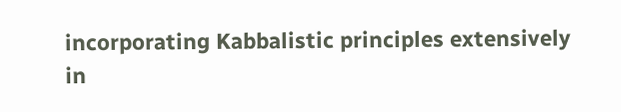incorporating Kabbalistic principles extensively in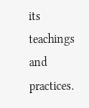its teachings and practices.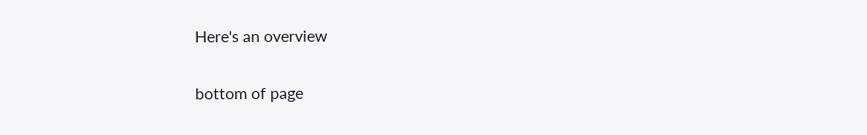Here's an overview

bottom of page